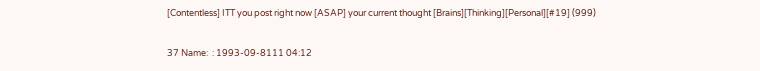[Contentless] ITT you post right now [ASAP] your current thought [Brains][Thinking][Personal][#19] (999)

37 Name:  : 1993-09-8111 04:12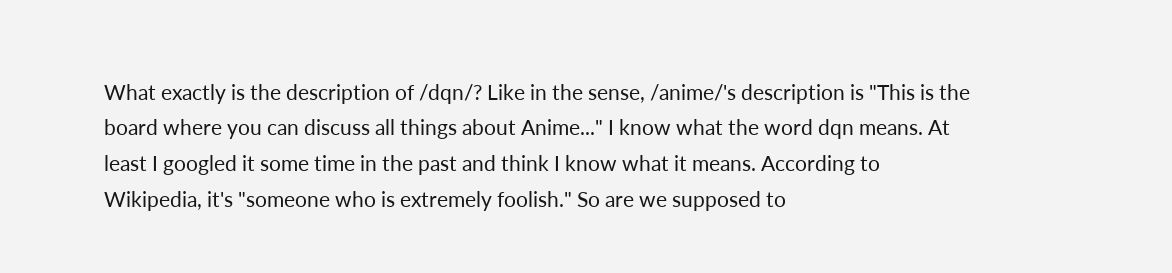What exactly is the description of /dqn/? Like in the sense, /anime/'s description is "This is the board where you can discuss all things about Anime..." I know what the word dqn means. At least I googled it some time in the past and think I know what it means. According to Wikipedia, it's "someone who is extremely foolish." So are we supposed to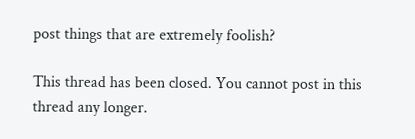post things that are extremely foolish?

This thread has been closed. You cannot post in this thread any longer.